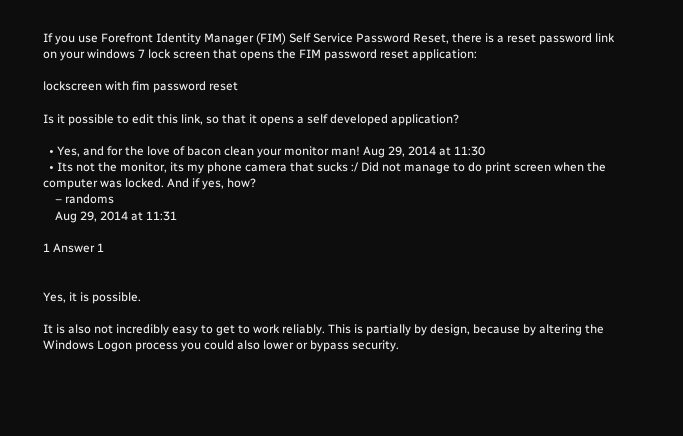If you use Forefront Identity Manager (FIM) Self Service Password Reset, there is a reset password link on your windows 7 lock screen that opens the FIM password reset application:

lockscreen with fim password reset

Is it possible to edit this link, so that it opens a self developed application?

  • Yes, and for the love of bacon clean your monitor man! Aug 29, 2014 at 11:30
  • Its not the monitor, its my phone camera that sucks :/ Did not manage to do print screen when the computer was locked. And if yes, how?
    – randoms
    Aug 29, 2014 at 11:31

1 Answer 1


Yes, it is possible.

It is also not incredibly easy to get to work reliably. This is partially by design, because by altering the Windows Logon process you could also lower or bypass security.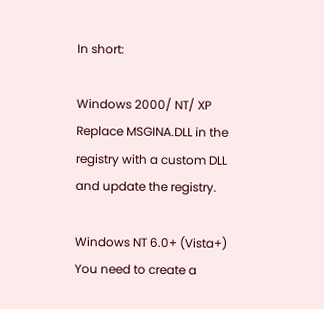In short:

Windows 2000/ NT/ XP Replace MSGINA.DLL in the registry with a custom DLL and update the registry.

Windows NT 6.0+ (Vista+) You need to create a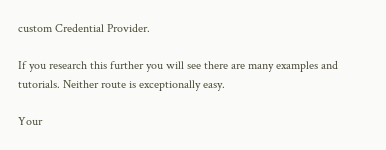custom Credential Provider.

If you research this further you will see there are many examples and tutorials. Neither route is exceptionally easy.

Your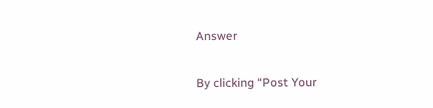Answer

By clicking “Post Your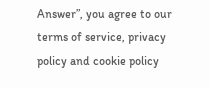Answer”, you agree to our terms of service, privacy policy and cookie policy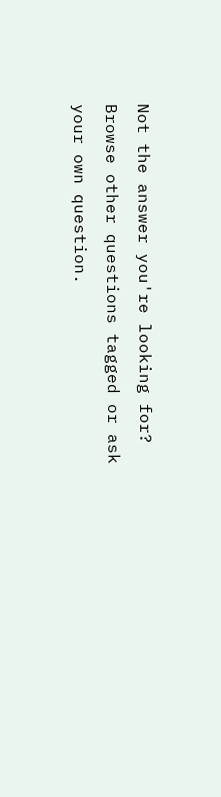Not the answer you're looking for? Browse other questions tagged or ask your own question.